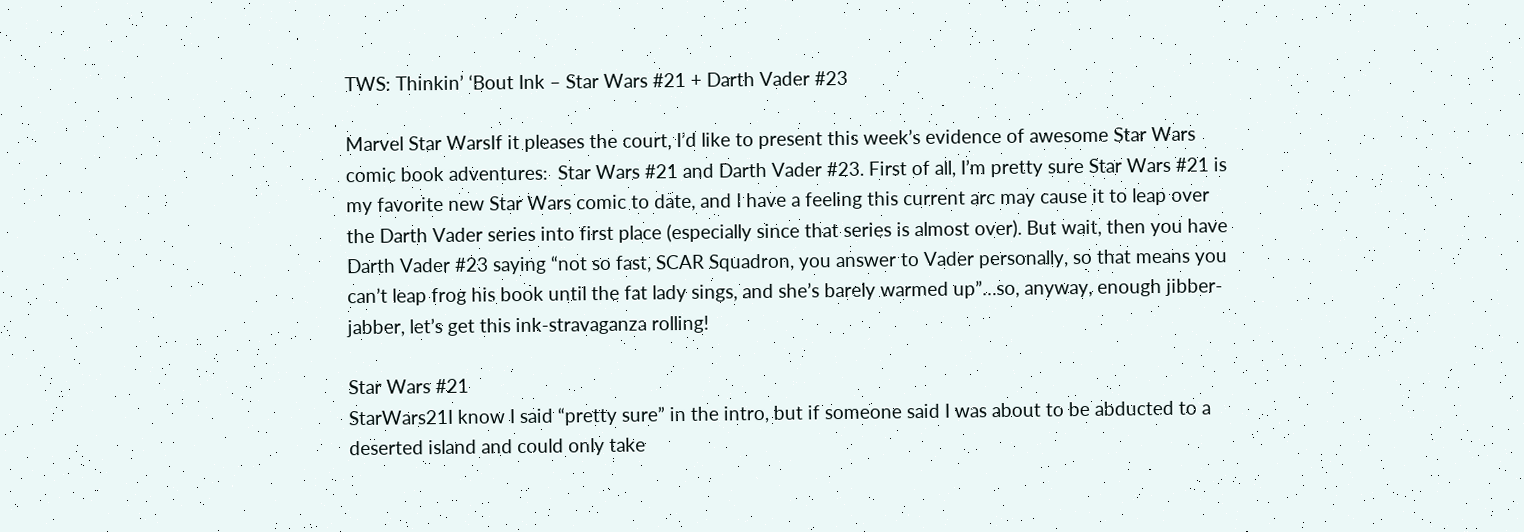TWS: Thinkin’ ‘Bout Ink – Star Wars #21 + Darth Vader #23

Marvel Star WarsIf it pleases the court, I’d like to present this week’s evidence of awesome Star Wars comic book adventures:  Star Wars #21 and Darth Vader #23. First of all, I’m pretty sure Star Wars #21 is my favorite new Star Wars comic to date, and I have a feeling this current arc may cause it to leap over the Darth Vader series into first place (especially since that series is almost over). But wait, then you have Darth Vader #23 saying “not so fast, SCAR Squadron, you answer to Vader personally, so that means you can’t leap frog his book until the fat lady sings, and she’s barely warmed up”…so, anyway, enough jibber-jabber, let’s get this ink-stravaganza rolling!

Star Wars #21
StarWars21I know I said “pretty sure” in the intro, but if someone said I was about to be abducted to a deserted island and could only take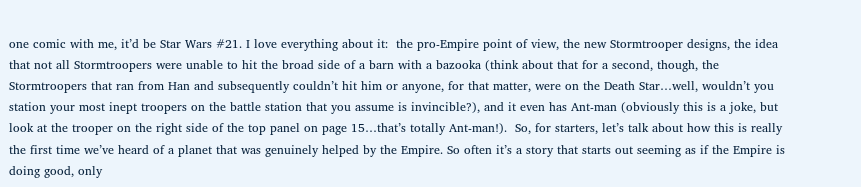one comic with me, it’d be Star Wars #21. I love everything about it:  the pro-Empire point of view, the new Stormtrooper designs, the idea that not all Stormtroopers were unable to hit the broad side of a barn with a bazooka (think about that for a second, though, the Stormtroopers that ran from Han and subsequently couldn’t hit him or anyone, for that matter, were on the Death Star…well, wouldn’t you station your most inept troopers on the battle station that you assume is invincible?), and it even has Ant-man (obviously this is a joke, but look at the trooper on the right side of the top panel on page 15…that’s totally Ant-man!).  So, for starters, let’s talk about how this is really the first time we’ve heard of a planet that was genuinely helped by the Empire. So often it’s a story that starts out seeming as if the Empire is doing good, only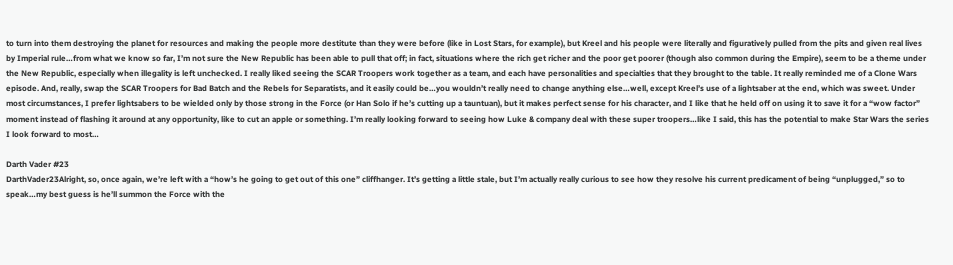to turn into them destroying the planet for resources and making the people more destitute than they were before (like in Lost Stars, for example), but Kreel and his people were literally and figuratively pulled from the pits and given real lives by Imperial rule…from what we know so far, I’m not sure the New Republic has been able to pull that off; in fact, situations where the rich get richer and the poor get poorer (though also common during the Empire), seem to be a theme under the New Republic, especially when illegality is left unchecked. I really liked seeing the SCAR Troopers work together as a team, and each have personalities and specialties that they brought to the table. It really reminded me of a Clone Wars episode. And, really, swap the SCAR Troopers for Bad Batch and the Rebels for Separatists, and it easily could be…you wouldn’t really need to change anything else…well, except Kreel’s use of a lightsaber at the end, which was sweet. Under most circumstances, I prefer lightsabers to be wielded only by those strong in the Force (or Han Solo if he’s cutting up a tauntuan), but it makes perfect sense for his character, and I like that he held off on using it to save it for a “wow factor” moment instead of flashing it around at any opportunity, like to cut an apple or something. I’m really looking forward to seeing how Luke & company deal with these super troopers…like I said, this has the potential to make Star Wars the series I look forward to most…

Darth Vader #23
DarthVader23Alright, so, once again, we’re left with a “how’s he going to get out of this one” cliffhanger. It’s getting a little stale, but I’m actually really curious to see how they resolve his current predicament of being “unplugged,” so to speak…my best guess is he’ll summon the Force with the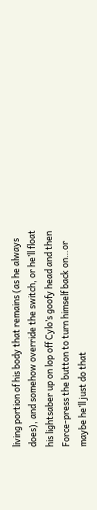living portion of his body that remains (as he always does), and somehow override the switch, or he’ll float his lightsaber up on lop off Cylo’s goofy head and then Force-press the button to turn himself back on…or maybe he’ll just do that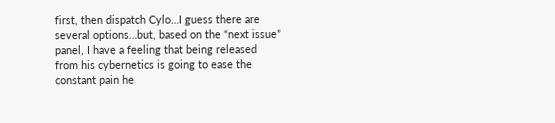first, then dispatch Cylo…I guess there are several options…but, based on the “next issue” panel, I have a feeling that being released from his cybernetics is going to ease the constant pain he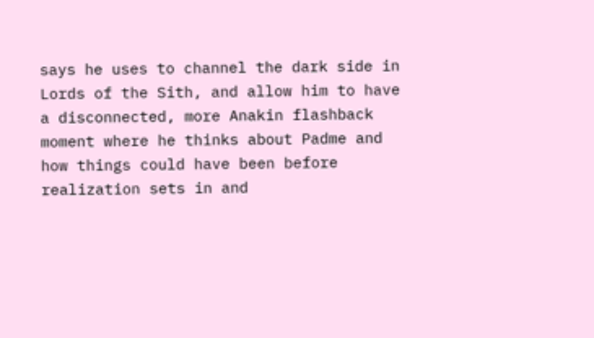says he uses to channel the dark side in Lords of the Sith, and allow him to have a disconnected, more Anakin flashback moment where he thinks about Padme and how things could have been before realization sets in and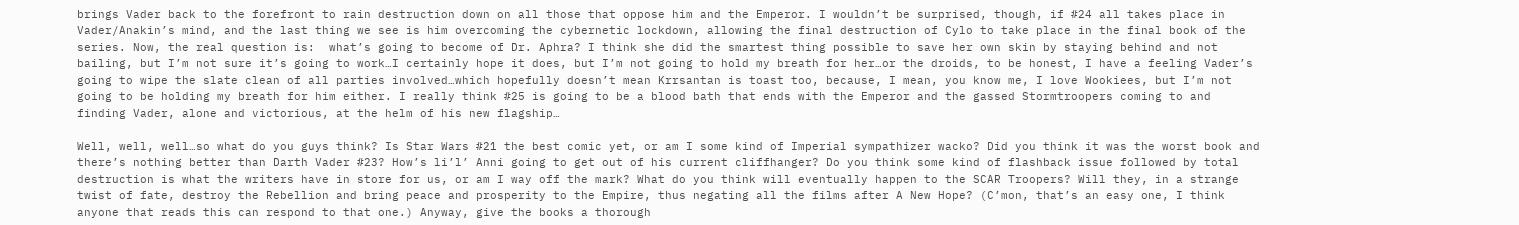brings Vader back to the forefront to rain destruction down on all those that oppose him and the Emperor. I wouldn’t be surprised, though, if #24 all takes place in Vader/Anakin’s mind, and the last thing we see is him overcoming the cybernetic lockdown, allowing the final destruction of Cylo to take place in the final book of the series. Now, the real question is:  what’s going to become of Dr. Aphra? I think she did the smartest thing possible to save her own skin by staying behind and not bailing, but I’m not sure it’s going to work…I certainly hope it does, but I’m not going to hold my breath for her…or the droids, to be honest, I have a feeling Vader’s going to wipe the slate clean of all parties involved…which hopefully doesn’t mean Krrsantan is toast too, because, I mean, you know me, I love Wookiees, but I’m not going to be holding my breath for him either. I really think #25 is going to be a blood bath that ends with the Emperor and the gassed Stormtroopers coming to and finding Vader, alone and victorious, at the helm of his new flagship…

Well, well, well…so what do you guys think? Is Star Wars #21 the best comic yet, or am I some kind of Imperial sympathizer wacko? Did you think it was the worst book and there’s nothing better than Darth Vader #23? How’s li’l’ Anni going to get out of his current cliffhanger? Do you think some kind of flashback issue followed by total destruction is what the writers have in store for us, or am I way off the mark? What do you think will eventually happen to the SCAR Troopers? Will they, in a strange twist of fate, destroy the Rebellion and bring peace and prosperity to the Empire, thus negating all the films after A New Hope? (C’mon, that’s an easy one, I think anyone that reads this can respond to that one.) Anyway, give the books a thorough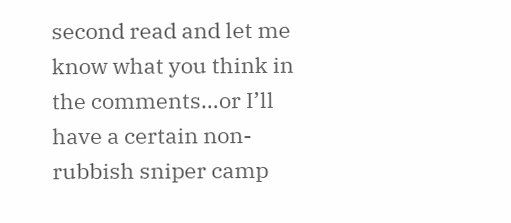second read and let me know what you think in the comments…or I’ll have a certain non-rubbish sniper camp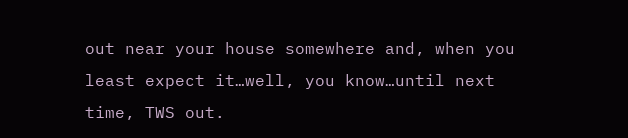out near your house somewhere and, when you least expect it…well, you know…until next time, TWS out.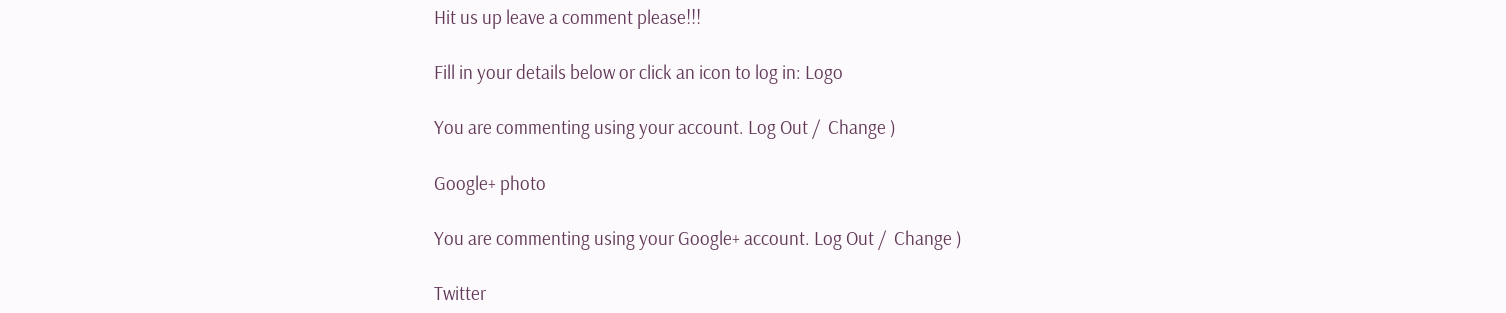Hit us up leave a comment please!!!

Fill in your details below or click an icon to log in: Logo

You are commenting using your account. Log Out /  Change )

Google+ photo

You are commenting using your Google+ account. Log Out /  Change )

Twitter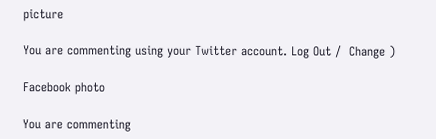picture

You are commenting using your Twitter account. Log Out /  Change )

Facebook photo

You are commenting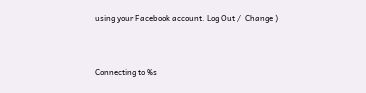using your Facebook account. Log Out /  Change )


Connecting to %s